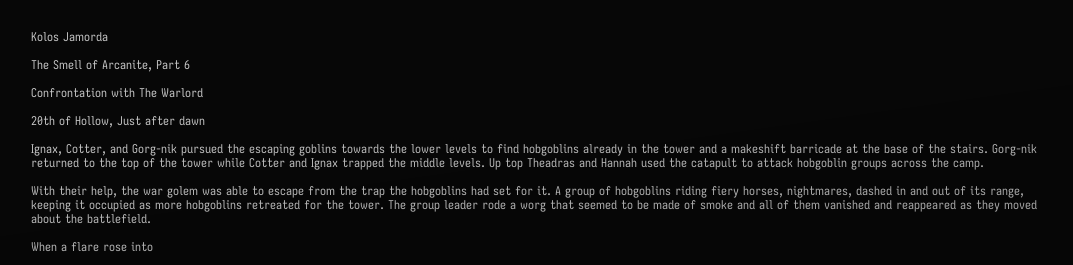Kolos Jamorda

The Smell of Arcanite, Part 6

Confrontation with The Warlord

20th of Hollow, Just after dawn

Ignax, Cotter, and Gorg-nik pursued the escaping goblins towards the lower levels to find hobgoblins already in the tower and a makeshift barricade at the base of the stairs. Gorg-nik returned to the top of the tower while Cotter and Ignax trapped the middle levels. Up top Theadras and Hannah used the catapult to attack hobgoblin groups across the camp.

With their help, the war golem was able to escape from the trap the hobgoblins had set for it. A group of hobgoblins riding fiery horses, nightmares, dashed in and out of its range, keeping it occupied as more hobgoblins retreated for the tower. The group leader rode a worg that seemed to be made of smoke and all of them vanished and reappeared as they moved about the battlefield.

When a flare rose into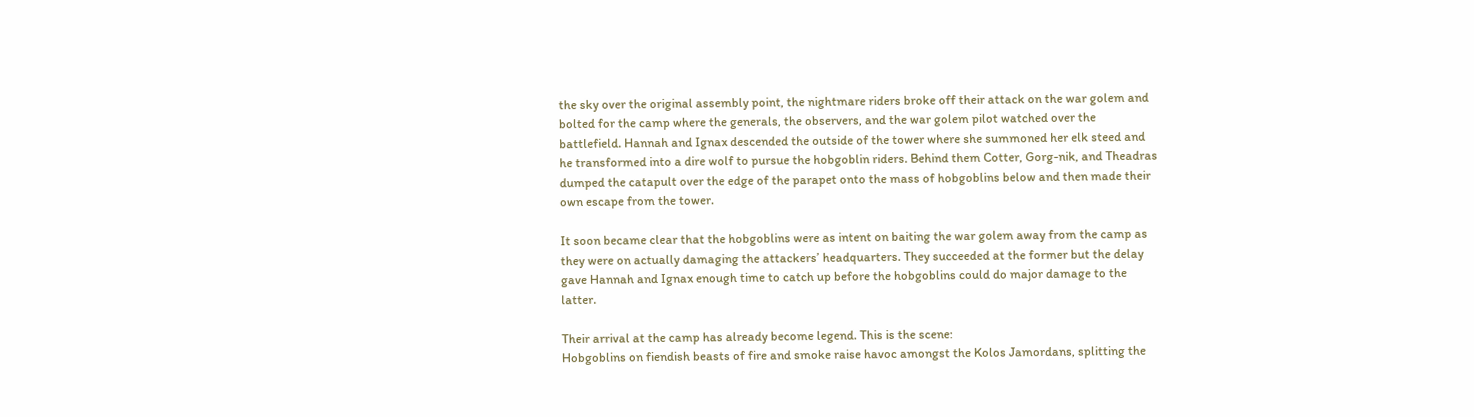the sky over the original assembly point, the nightmare riders broke off their attack on the war golem and bolted for the camp where the generals, the observers, and the war golem pilot watched over the battlefield. Hannah and Ignax descended the outside of the tower where she summoned her elk steed and he transformed into a dire wolf to pursue the hobgoblin riders. Behind them Cotter, Gorg-nik, and Theadras dumped the catapult over the edge of the parapet onto the mass of hobgoblins below and then made their own escape from the tower.

It soon became clear that the hobgoblins were as intent on baiting the war golem away from the camp as they were on actually damaging the attackers’ headquarters. They succeeded at the former but the delay gave Hannah and Ignax enough time to catch up before the hobgoblins could do major damage to the latter.

Their arrival at the camp has already become legend. This is the scene:
Hobgoblins on fiendish beasts of fire and smoke raise havoc amongst the Kolos Jamordans, splitting the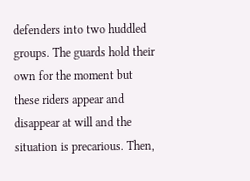defenders into two huddled groups. The guards hold their own for the moment but these riders appear and disappear at will and the situation is precarious. Then,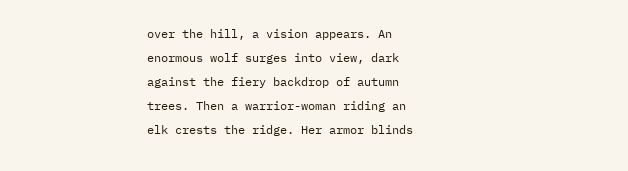over the hill, a vision appears. An enormous wolf surges into view, dark against the fiery backdrop of autumn trees. Then a warrior-woman riding an elk crests the ridge. Her armor blinds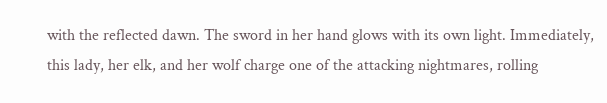with the reflected dawn. The sword in her hand glows with its own light. Immediately, this lady, her elk, and her wolf charge one of the attacking nightmares, rolling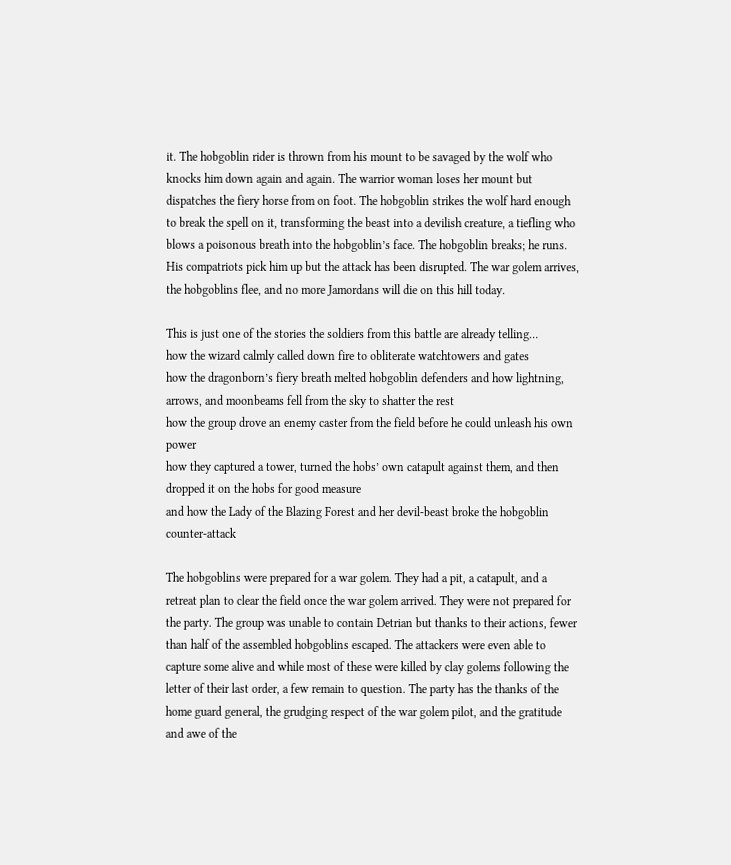it. The hobgoblin rider is thrown from his mount to be savaged by the wolf who knocks him down again and again. The warrior woman loses her mount but dispatches the fiery horse from on foot. The hobgoblin strikes the wolf hard enough to break the spell on it, transforming the beast into a devilish creature, a tiefling who blows a poisonous breath into the hobgoblin’s face. The hobgoblin breaks; he runs. His compatriots pick him up but the attack has been disrupted. The war golem arrives, the hobgoblins flee, and no more Jamordans will die on this hill today.

This is just one of the stories the soldiers from this battle are already telling…
how the wizard calmly called down fire to obliterate watchtowers and gates
how the dragonborn’s fiery breath melted hobgoblin defenders and how lightning, arrows, and moonbeams fell from the sky to shatter the rest
how the group drove an enemy caster from the field before he could unleash his own power
how they captured a tower, turned the hobs’ own catapult against them, and then dropped it on the hobs for good measure
and how the Lady of the Blazing Forest and her devil-beast broke the hobgoblin counter-attack

The hobgoblins were prepared for a war golem. They had a pit, a catapult, and a retreat plan to clear the field once the war golem arrived. They were not prepared for the party. The group was unable to contain Detrian but thanks to their actions, fewer than half of the assembled hobgoblins escaped. The attackers were even able to capture some alive and while most of these were killed by clay golems following the letter of their last order, a few remain to question. The party has the thanks of the home guard general, the grudging respect of the war golem pilot, and the gratitude and awe of the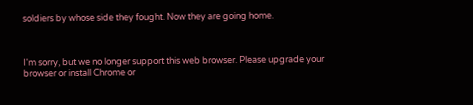soldiers by whose side they fought. Now they are going home.



I'm sorry, but we no longer support this web browser. Please upgrade your browser or install Chrome or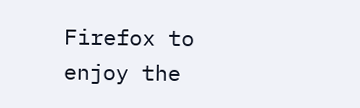Firefox to enjoy the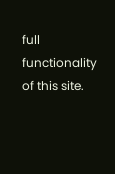full functionality of this site.